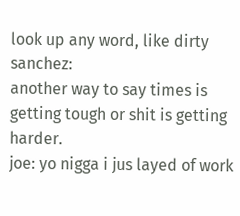look up any word, like dirty sanchez:
another way to say times is getting tough or shit is getting harder.
joe: yo nigga i jus layed of work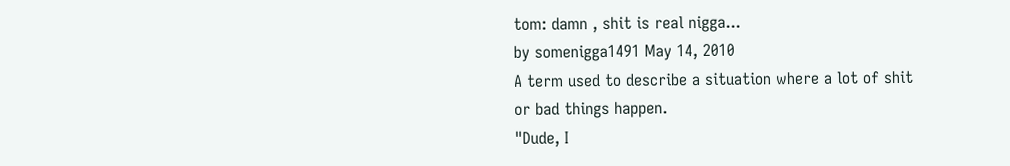tom: damn , shit is real nigga...
by somenigga1491 May 14, 2010
A term used to describe a situation where a lot of shit or bad things happen.
"Dude, I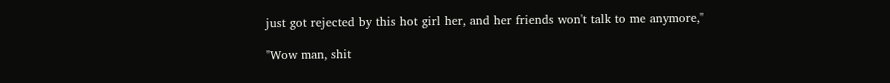just got rejected by this hot girl her, and her friends won't talk to me anymore,"

"Wow man, shit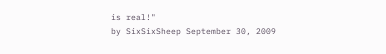is real!"
by SixSixSheep September 30, 2009